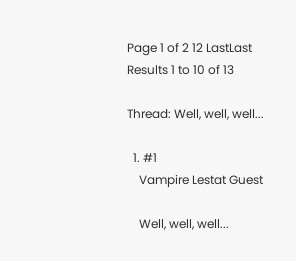Page 1 of 2 12 LastLast
Results 1 to 10 of 13

Thread: Well, well, well...

  1. #1
    Vampire Lestat Guest

    Well, well, well...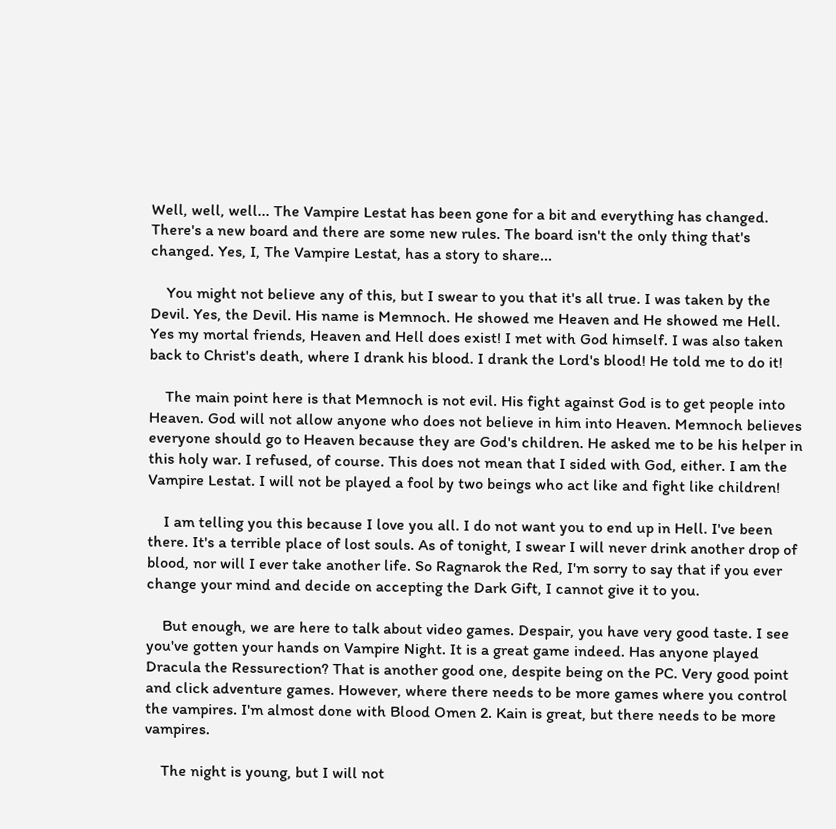Well, well, well... The Vampire Lestat has been gone for a bit and everything has changed. There's a new board and there are some new rules. The board isn't the only thing that's changed. Yes, I, The Vampire Lestat, has a story to share...

    You might not believe any of this, but I swear to you that it's all true. I was taken by the Devil. Yes, the Devil. His name is Memnoch. He showed me Heaven and He showed me Hell. Yes my mortal friends, Heaven and Hell does exist! I met with God himself. I was also taken back to Christ's death, where I drank his blood. I drank the Lord's blood! He told me to do it!

    The main point here is that Memnoch is not evil. His fight against God is to get people into Heaven. God will not allow anyone who does not believe in him into Heaven. Memnoch believes everyone should go to Heaven because they are God's children. He asked me to be his helper in this holy war. I refused, of course. This does not mean that I sided with God, either. I am the Vampire Lestat. I will not be played a fool by two beings who act like and fight like children!

    I am telling you this because I love you all. I do not want you to end up in Hell. I've been there. It's a terrible place of lost souls. As of tonight, I swear I will never drink another drop of blood, nor will I ever take another life. So Ragnarok the Red, I'm sorry to say that if you ever change your mind and decide on accepting the Dark Gift, I cannot give it to you.

    But enough, we are here to talk about video games. Despair, you have very good taste. I see you've gotten your hands on Vampire Night. It is a great game indeed. Has anyone played Dracula the Ressurection? That is another good one, despite being on the PC. Very good point and click adventure games. However, where there needs to be more games where you control the vampires. I'm almost done with Blood Omen 2. Kain is great, but there needs to be more vampires.

    The night is young, but I will not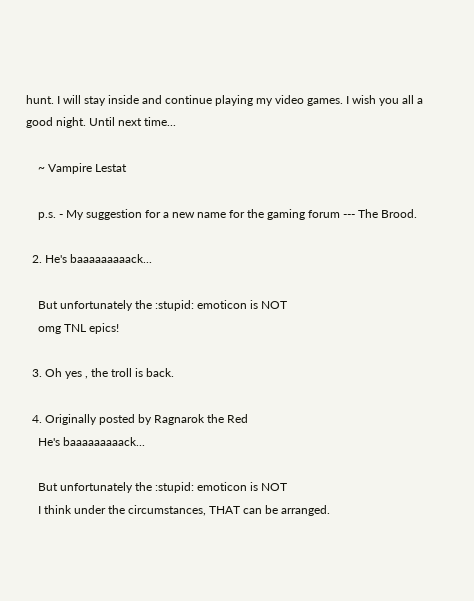hunt. I will stay inside and continue playing my video games. I wish you all a good night. Until next time...

    ~ Vampire Lestat

    p.s. - My suggestion for a new name for the gaming forum --- The Brood.

  2. He's baaaaaaaaack...

    But unfortunately the :stupid: emoticon is NOT
    omg TNL epics!

  3. Oh yes , the troll is back.

  4. Originally posted by Ragnarok the Red
    He's baaaaaaaaack...

    But unfortunately the :stupid: emoticon is NOT
    I think under the circumstances, THAT can be arranged.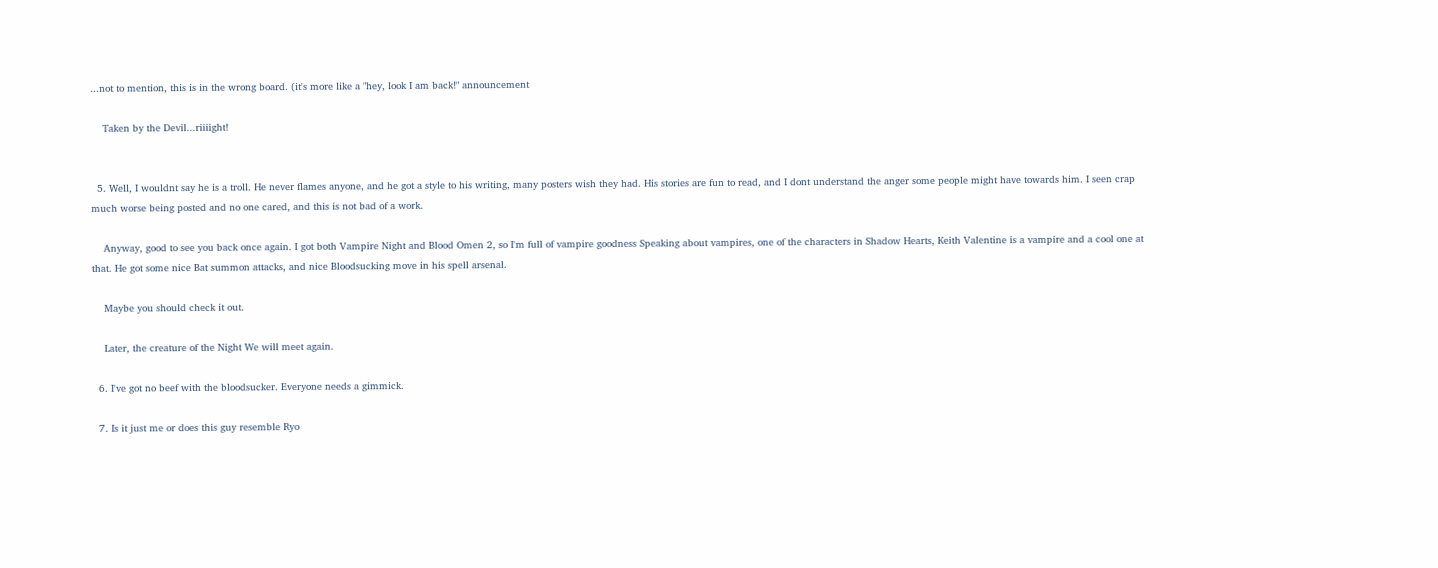...not to mention, this is in the wrong board. (it's more like a "hey, look I am back!" announcement

    Taken by the Devil...riiiight!


  5. Well, I wouldnt say he is a troll. He never flames anyone, and he got a style to his writing, many posters wish they had. His stories are fun to read, and I dont understand the anger some people might have towards him. I seen crap much worse being posted and no one cared, and this is not bad of a work.

    Anyway, good to see you back once again. I got both Vampire Night and Blood Omen 2, so I'm full of vampire goodness Speaking about vampires, one of the characters in Shadow Hearts, Keith Valentine is a vampire and a cool one at that. He got some nice Bat summon attacks, and nice Bloodsucking move in his spell arsenal.

    Maybe you should check it out.

    Later, the creature of the Night We will meet again.

  6. I've got no beef with the bloodsucker. Everyone needs a gimmick.

  7. Is it just me or does this guy resemble Ryo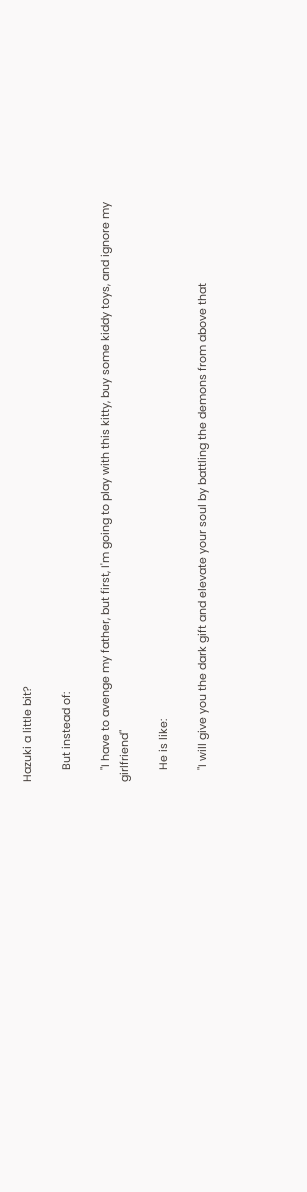Hazuki a little bit?

    But instead of:

    "I have to avenge my father, but first, I'm going to play with this kitty, buy some kiddy toys, and ignore my girlfriend"

    He is like:

    "I will give you the dark gift and elevate your soul by battling the demons from above that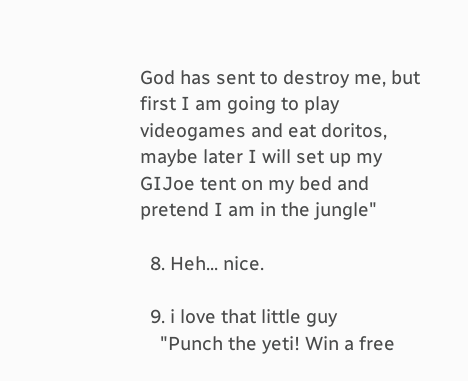God has sent to destroy me, but first I am going to play videogames and eat doritos, maybe later I will set up my GIJoe tent on my bed and pretend I am in the jungle"

  8. Heh... nice.

  9. i love that little guy
    "Punch the yeti! Win a free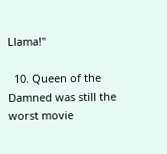Llama!"

  10. Queen of the Damned was still the worst movie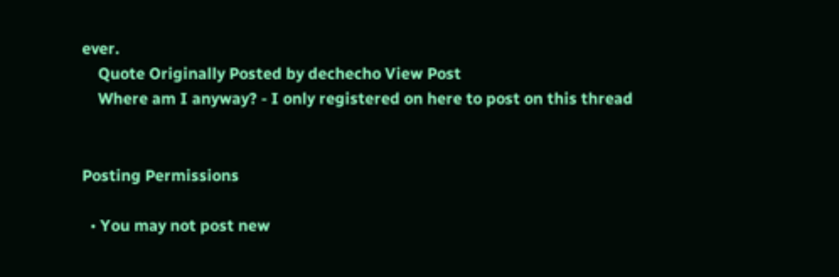ever.
    Quote Originally Posted by dechecho View Post
    Where am I anyway? - I only registered on here to post on this thread


Posting Permissions

  • You may not post new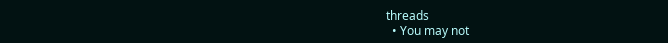threads
  • You may not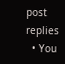post replies
  • You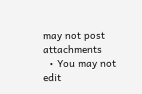may not post attachments
  • You may not edit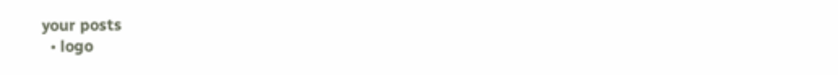your posts
  • logo